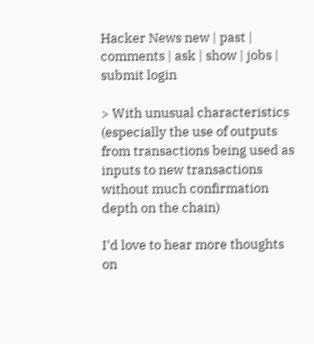Hacker News new | past | comments | ask | show | jobs | submit login

> With unusual characteristics (especially the use of outputs from transactions being used as inputs to new transactions without much confirmation depth on the chain)

I'd love to hear more thoughts on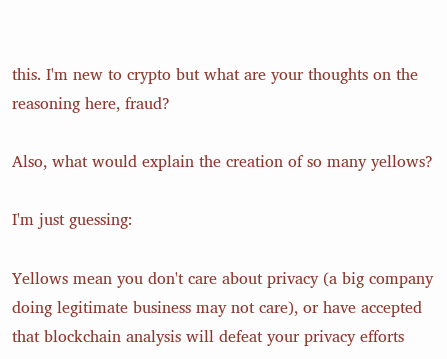this. I'm new to crypto but what are your thoughts on the reasoning here, fraud?

Also, what would explain the creation of so many yellows?

I'm just guessing:

Yellows mean you don't care about privacy (a big company doing legitimate business may not care), or have accepted that blockchain analysis will defeat your privacy efforts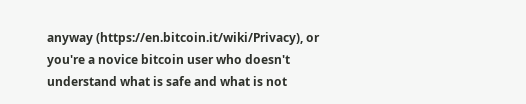anyway (https://en.bitcoin.it/wiki/Privacy), or you're a novice bitcoin user who doesn't understand what is safe and what is not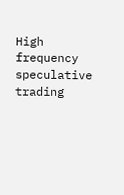High frequency speculative trading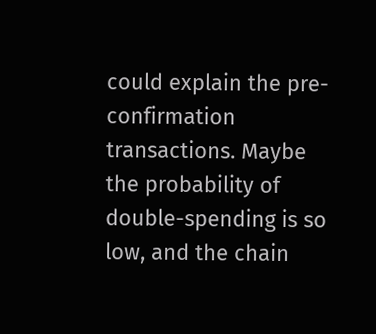could explain the pre-confirmation transactions. Maybe the probability of double-spending is so low, and the chain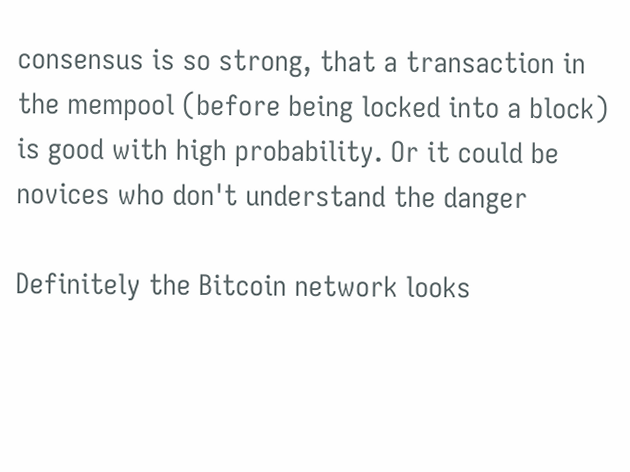consensus is so strong, that a transaction in the mempool (before being locked into a block) is good with high probability. Or it could be novices who don't understand the danger

Definitely the Bitcoin network looks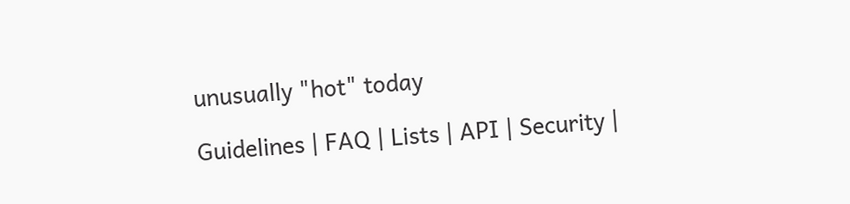unusually "hot" today

Guidelines | FAQ | Lists | API | Security |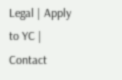Legal | Apply to YC | Contact